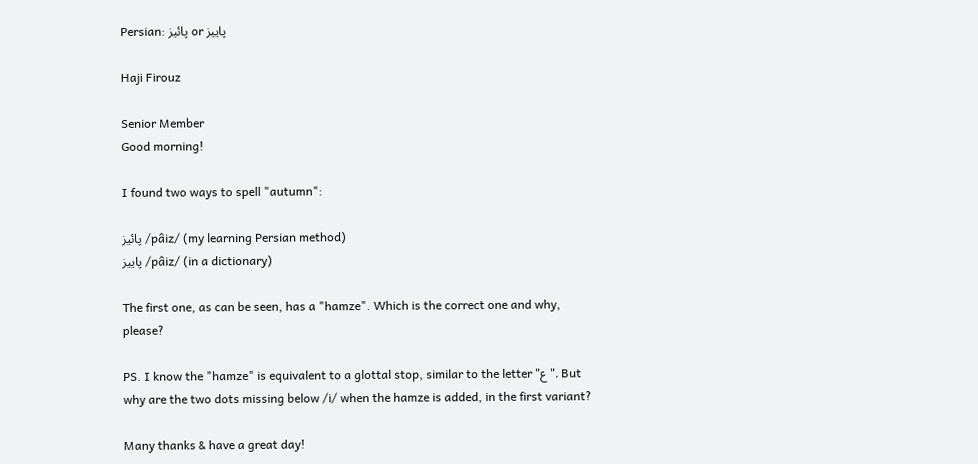Persian: پائيز or پاییز

Haji Firouz

Senior Member
Good morning!

I found two ways to spell "autumn":

پائيز /pâiz/ (my learning Persian method)
پاییز /pâiz/ (in a dictionary)

The first one, as can be seen, has a "hamze". Which is the correct one and why, please?

PS. I know the "hamze" is equivalent to a glottal stop, similar to the letter "ع". But why are the two dots missing below /i/ when the hamze is added, in the first variant?

Many thanks & have a great day!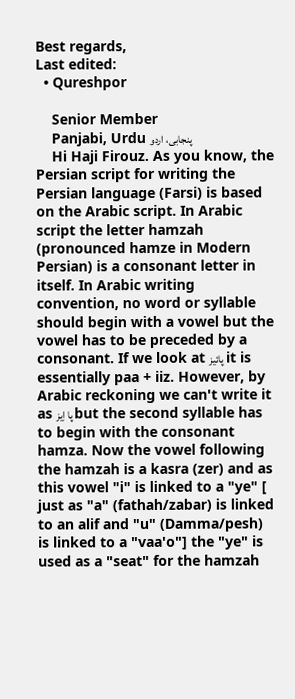Best regards,
Last edited:
  • Qureshpor

    Senior Member
    Panjabi, Urdu پنجابی، اردو
    Hi Haji Firouz. As you know, the Persian script for writing the Persian language (Farsi) is based on the Arabic script. In Arabic script the letter hamzah (pronounced hamze in Modern Persian) is a consonant letter in itself. In Arabic writing convention, no word or syllable should begin with a vowel but the vowel has to be preceded by a consonant. If we look at پائيز it is essentially paa + iiz. However, by Arabic reckoning we can't write it as پا اِیز but the second syllable has to begin with the consonant hamza. Now the vowel following the hamzah is a kasra (zer) and as this vowel "i" is linked to a "ye" [ just as "a" (fathah/zabar) is linked to an alif and "u" (Damma/pesh) is linked to a "vaa'o"] the "ye" is used as a "seat" for the hamzah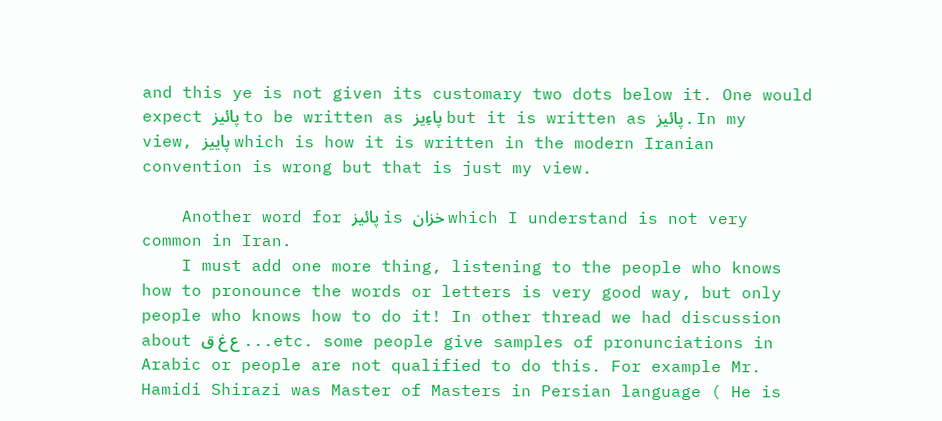and this ye is not given its customary two dots below it. One would expect پائيز to be written as پاءِیز but it is written as پائيز . In my view, پاییز which is how it is written in the modern Iranian convention is wrong but that is just my view.

    Another word for پائيز is خزان which I understand is not very common in Iran.
    I must add one more thing, listening to the people who knows how to pronounce the words or letters is very good way, but only people who knows how to do it! In other thread we had discussion about ع غ ق ...etc. some people give samples of pronunciations in Arabic or people are not qualified to do this. For example Mr. Hamidi Shirazi was Master of Masters in Persian language ( He is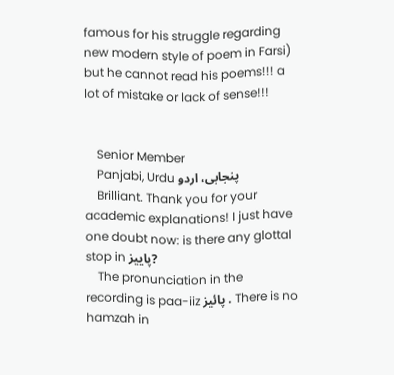famous for his struggle regarding new modern style of poem in Farsi) but he cannot read his poems!!! a lot of mistake or lack of sense!!!


    Senior Member
    Panjabi, Urdu پنجابی، اردو
    Brilliant. Thank you for your academic explanations! I just have one doubt now: is there any glottal stop in پاییز?
    The pronunciation in the recording is paa-iiz پائيز . There is no hamzah in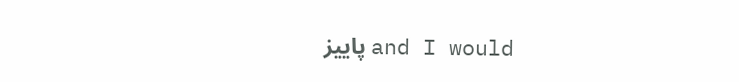پاییز and I would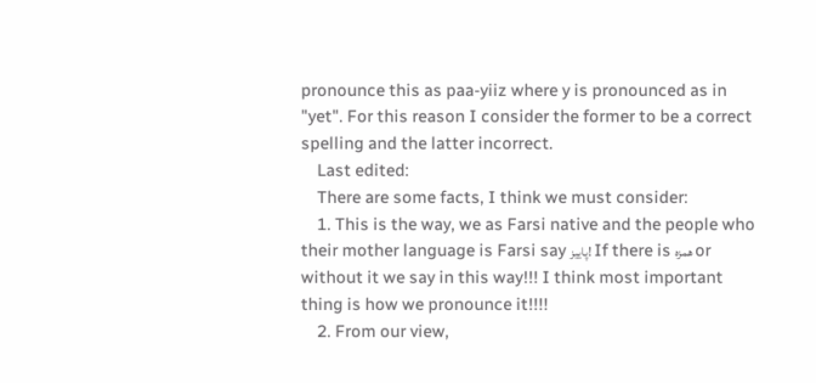pronounce this as paa-yiiz where y is pronounced as in "yet". For this reason I consider the former to be a correct spelling and the latter incorrect.
    Last edited:
    There are some facts, I think we must consider:
    1. This is the way, we as Farsi native and the people who their mother language is Farsi say پاییز! If there is همزه or without it we say in this way!!! I think most important thing is how we pronounce it!!!!
    2. From our view,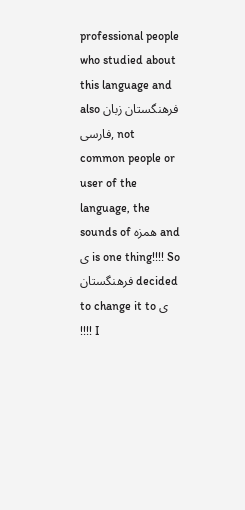professional people who studied about this language and also فرهنگستان زبان فارسی, not common people or user of the language, the sounds of همزه and ی is one thing!!!! So فرهنگستان decided to change it to ی !!!! I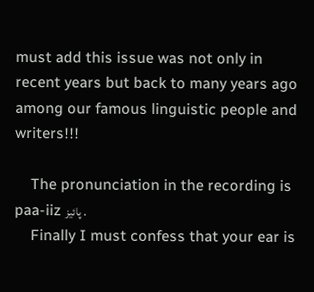must add this issue was not only in recent years but back to many years ago among our famous linguistic people and writers!!!

    The pronunciation in the recording is paa-iiz پائيز .
    Finally I must confess that your ear is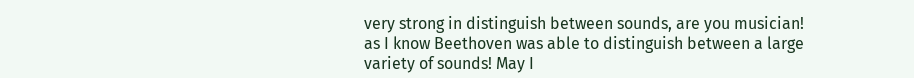very strong in distinguish between sounds, are you musician! as I know Beethoven was able to distinguish between a large variety of sounds! May I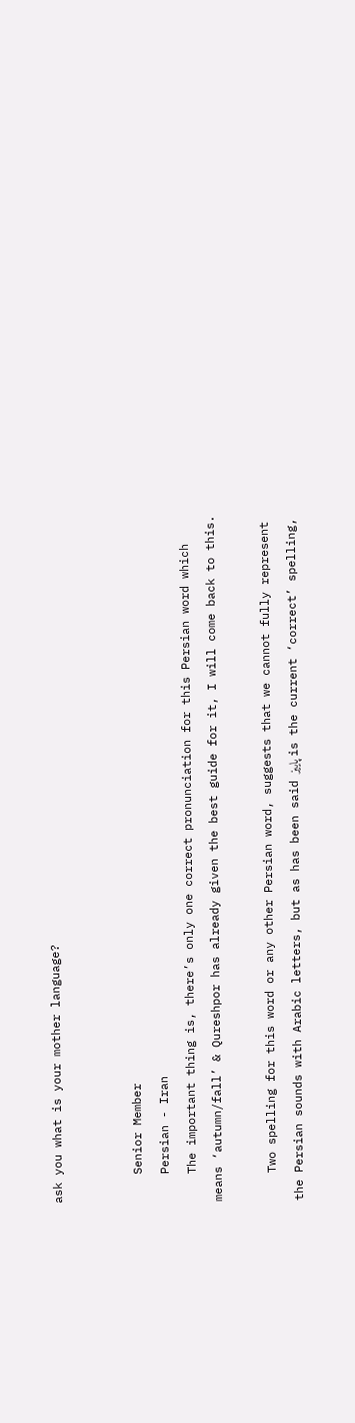ask you what is your mother language?


    Senior Member
    Persian - Iran
    The important thing is, there’s only one correct pronunciation for this Persian word which means ‘autumn/fall’ & Qureshpor has already given the best guide for it, I will come back to this.

    Two spelling for this word or any other Persian word, suggests that we cannot fully represent the Persian sounds with Arabic letters, but as has been said پاییز is the current ‘correct’ spelling,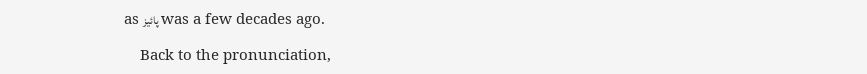as پائیز was a few decades ago.

    Back to the pronunciation,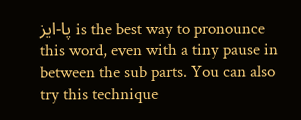پا-ایز is the best way to pronounce this word, even with a tiny pause in between the sub parts. You can also try this technique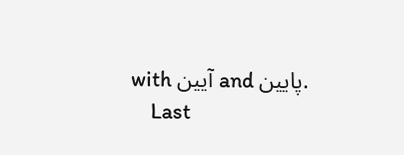with آیین and پایین.
    Last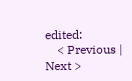edited:
    < Previous | Next >